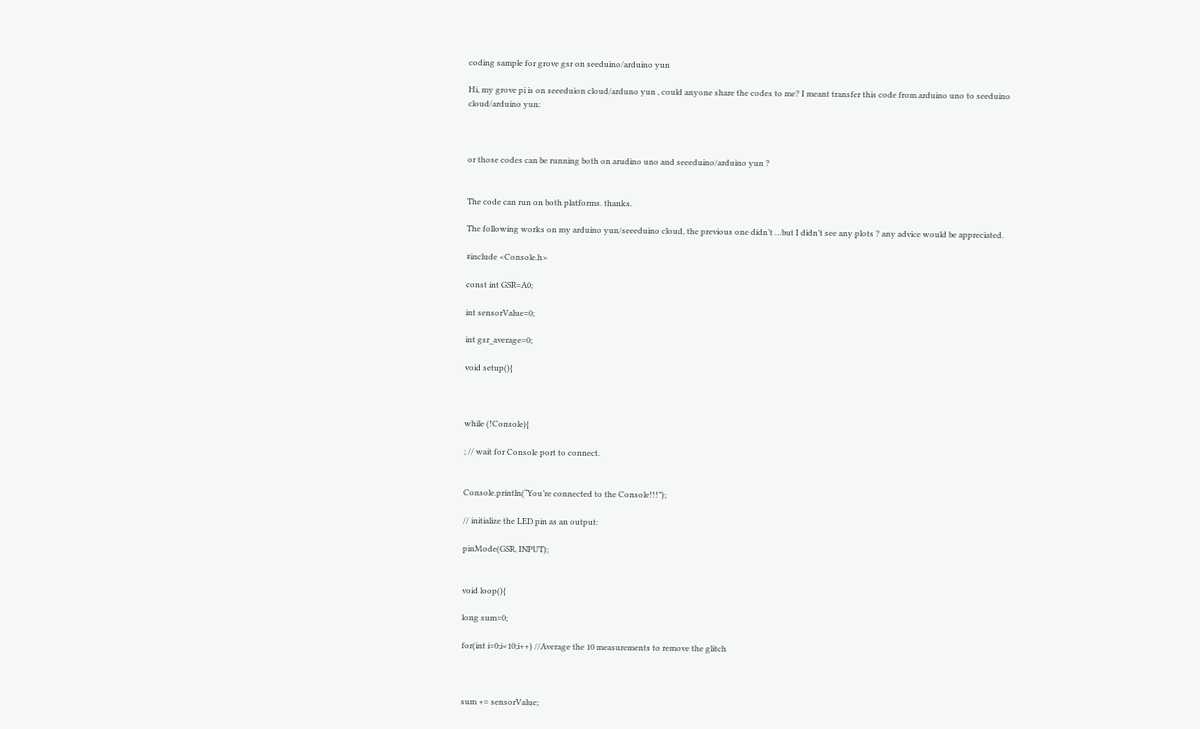coding sample for grove gsr on seeduino/arduino yun

Hi, my grove pi is on seeeduion cloud/arduno yun , could anyone share the codes to me? I meant transfer this code from arduino uno to seeduino cloud/arduino yun:



or those codes can be running both on arudino uno and seeeduino/arduino yun ?


The code can run on both platforms. thanks.

The following works on my arduino yun/seeeduino cloud, the previous one didn’t …but I didn’t see any plots ? any advice would be appreciated.

#include <Console.h>

const int GSR=A0;

int sensorValue=0;

int gsr_average=0;

void setup(){



while (!Console){

; // wait for Console port to connect.


Console.println(“You’re connected to the Console!!!”);

// initialize the LED pin as an output:

pinMode(GSR, INPUT);


void loop(){

long sum=0;

for(int i=0;i<10;i++) //Average the 10 measurements to remove the glitch



sum += sensorValue;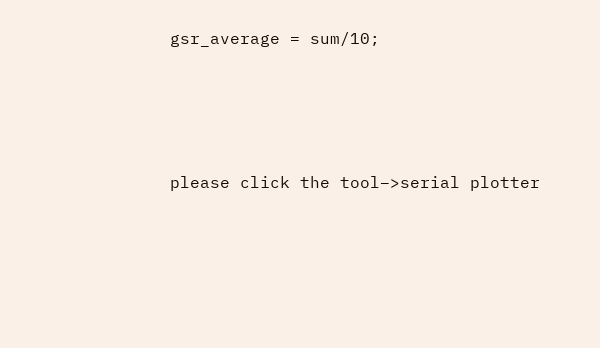gsr_average = sum/10;




please click the tool–>serial plotter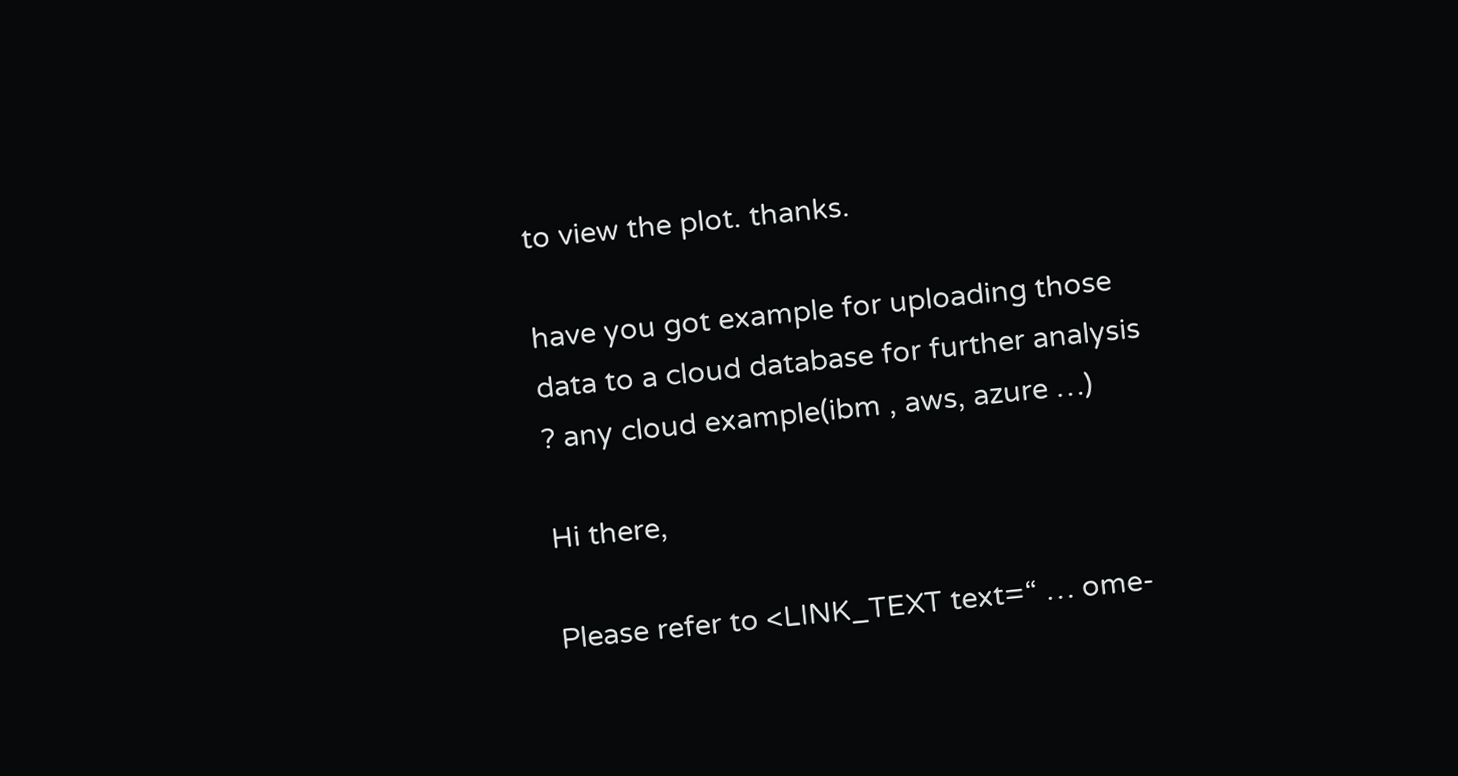to view the plot. thanks.

have you got example for uploading those data to a cloud database for further analysis ? any cloud example(ibm , aws, azure …)

Hi there,

Please refer to <LINK_TEXT text=“ … ome-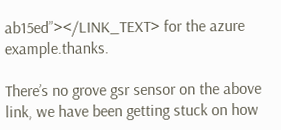ab15ed”></LINK_TEXT> for the azure example.thanks.

There’s no grove gsr sensor on the above link, we have been getting stuck on how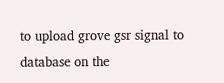to upload grove gsr signal to database on the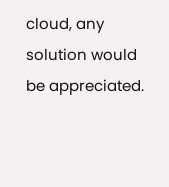cloud, any solution would be appreciated.